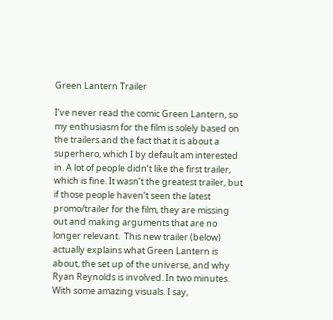Green Lantern Trailer

I’ve never read the comic Green Lantern, so my enthusiasm for the film is solely based on the trailers and the fact that it is about a superhero, which I by default am interested in. A lot of people didn’t like the first trailer, which is fine. It wasn’t the greatest trailer, but if those people haven’t seen the latest promo/trailer for the film, they are missing out and making arguments that are no longer relevant.  This new trailer (below) actually explains what Green Lantern is about, the set up of the universe, and why Ryan Reynolds is involved. In two minutes. With some amazing visuals. I say,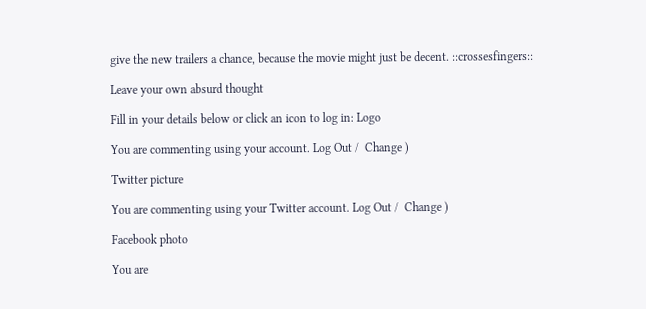give the new trailers a chance, because the movie might just be decent. ::crossesfingers::

Leave your own absurd thought

Fill in your details below or click an icon to log in: Logo

You are commenting using your account. Log Out /  Change )

Twitter picture

You are commenting using your Twitter account. Log Out /  Change )

Facebook photo

You are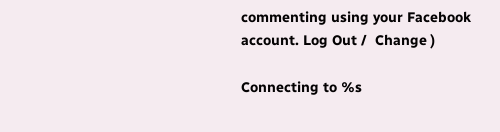commenting using your Facebook account. Log Out /  Change )

Connecting to %s